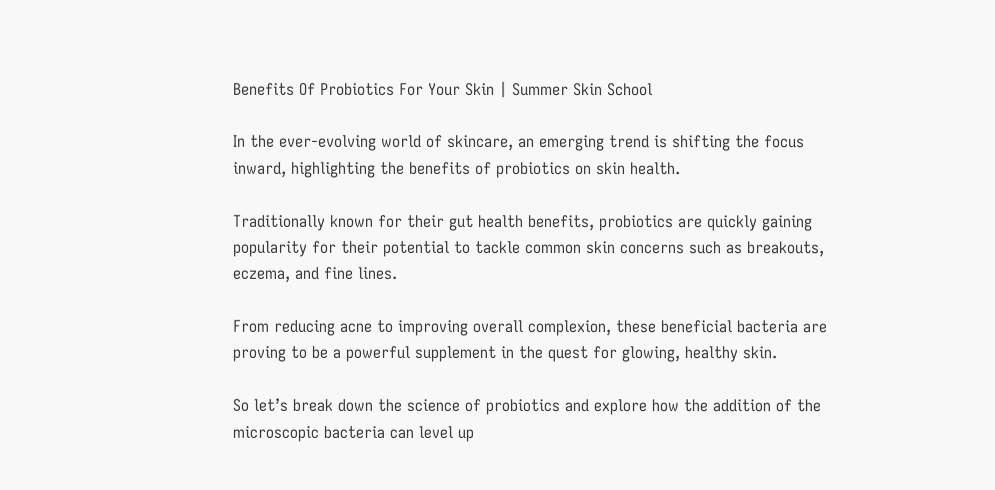Benefits Of Probiotics For Your Skin | Summer Skin School

In the ever-evolving world of skincare, an emerging trend is shifting the focus inward, highlighting the benefits of probiotics on skin health.

Traditionally known for their gut health benefits, probiotics are quickly gaining popularity for their potential to tackle common skin concerns such as breakouts, eczema, and fine lines.

From reducing acne to improving overall complexion, these beneficial bacteria are proving to be a powerful supplement in the quest for glowing, healthy skin.

So let’s break down the science of probiotics and explore how the addition of the microscopic bacteria can level up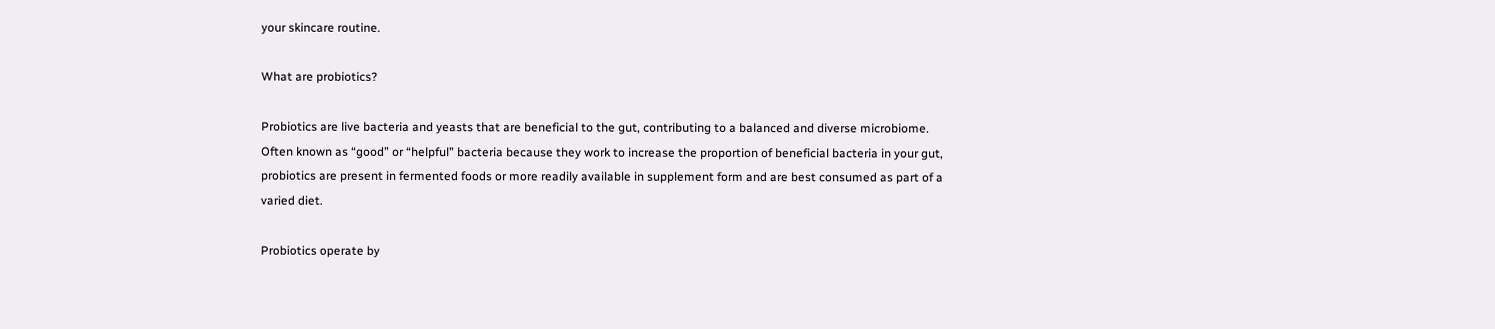your skincare routine.

What are probiotics?

Probiotics are live bacteria and yeasts that are beneficial to the gut, contributing to a balanced and diverse microbiome. Often known as “good” or “helpful” bacteria because they work to increase the proportion of beneficial bacteria in your gut, probiotics are present in fermented foods or more readily available in supplement form and are best consumed as part of a varied diet.

Probiotics operate by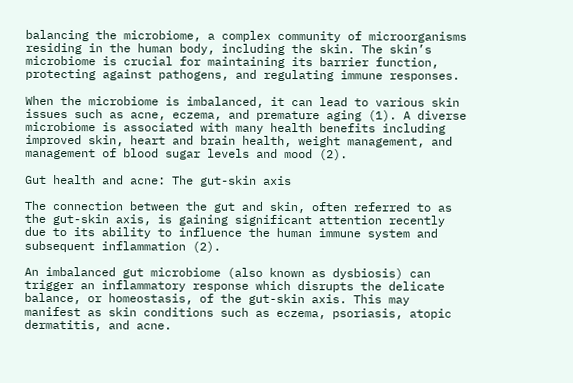balancing the microbiome, a complex community of microorganisms residing in the human body, including the skin. The skin’s microbiome is crucial for maintaining its barrier function, protecting against pathogens, and regulating immune responses.

When the microbiome is imbalanced, it can lead to various skin issues such as acne, eczema, and premature aging (1). A diverse microbiome is associated with many health benefits including improved skin, heart and brain health, weight management, and management of blood sugar levels and mood (2).

Gut health and acne: The gut-skin axis

The connection between the gut and skin, often referred to as the gut-skin axis, is gaining significant attention recently due to its ability to influence the human immune system and subsequent inflammation (2).

An imbalanced gut microbiome (also known as dysbiosis) can trigger an inflammatory response which disrupts the delicate balance, or homeostasis, of the gut-skin axis. This may manifest as skin conditions such as eczema, psoriasis, atopic dermatitis, and acne.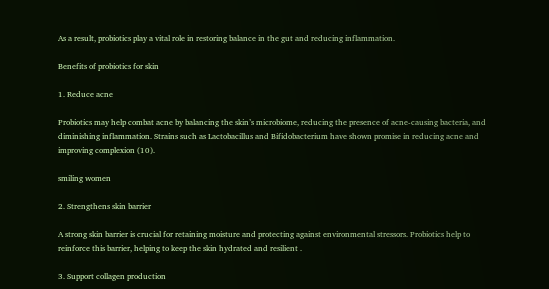As a result, probiotics play a vital role in restoring balance in the gut and reducing inflammation.

Benefits of probiotics for skin

1. Reduce acne

Probiotics may help combat acne by balancing the skin’s microbiome, reducing the presence of acne-causing bacteria, and diminishing inflammation. Strains such as Lactobacillus and Bifidobacterium have shown promise in reducing acne and improving complexion (10).

smiling women

2. Strengthens skin barrier

A strong skin barrier is crucial for retaining moisture and protecting against environmental stressors. Probiotics help to reinforce this barrier, helping to keep the skin hydrated and resilient .

3. Support collagen production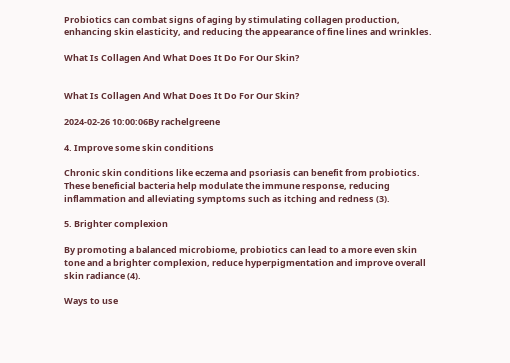Probiotics can combat signs of aging by stimulating collagen production, enhancing skin elasticity, and reducing the appearance of fine lines and wrinkles.

What Is Collagen And What Does It Do For Our Skin?


What Is Collagen And What Does It Do For Our Skin?

2024-02-26 10:00:06By rachelgreene

4. Improve some skin conditions

Chronic skin conditions like eczema and psoriasis can benefit from probiotics. These beneficial bacteria help modulate the immune response, reducing inflammation and alleviating symptoms such as itching and redness (3).

5. Brighter complexion

By promoting a balanced microbiome, probiotics can lead to a more even skin tone and a brighter complexion, reduce hyperpigmentation and improve overall skin radiance (4).

Ways to use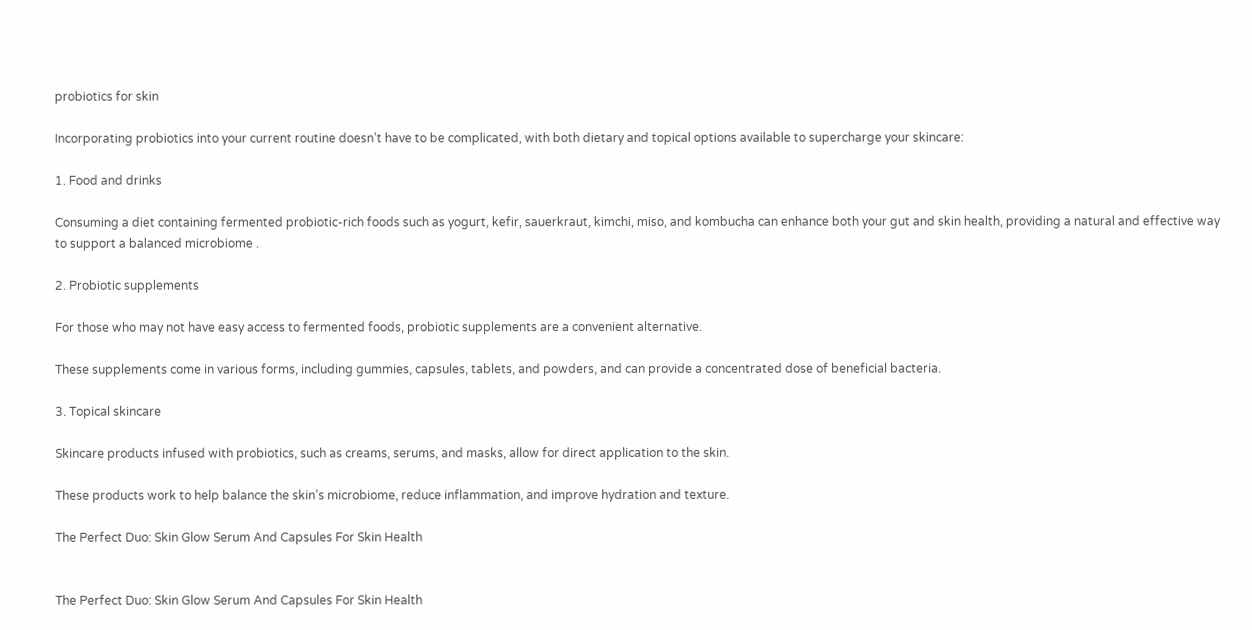probiotics for skin

Incorporating probiotics into your current routine doesn’t have to be complicated, with both dietary and topical options available to supercharge your skincare:

1. Food and drinks

Consuming a diet containing fermented probiotic-rich foods such as yogurt, kefir, sauerkraut, kimchi, miso, and kombucha can enhance both your gut and skin health, providing a natural and effective way to support a balanced microbiome .

2. Probiotic supplements

For those who may not have easy access to fermented foods, probiotic supplements are a convenient alternative.

These supplements come in various forms, including gummies, capsules, tablets, and powders, and can provide a concentrated dose of beneficial bacteria.

3. Topical skincare

Skincare products infused with probiotics, such as creams, serums, and masks, allow for direct application to the skin.

These products work to help balance the skin’s microbiome, reduce inflammation, and improve hydration and texture.

The Perfect Duo: Skin Glow Serum And Capsules For Skin Health


The Perfect Duo: Skin Glow Serum And Capsules For Skin Health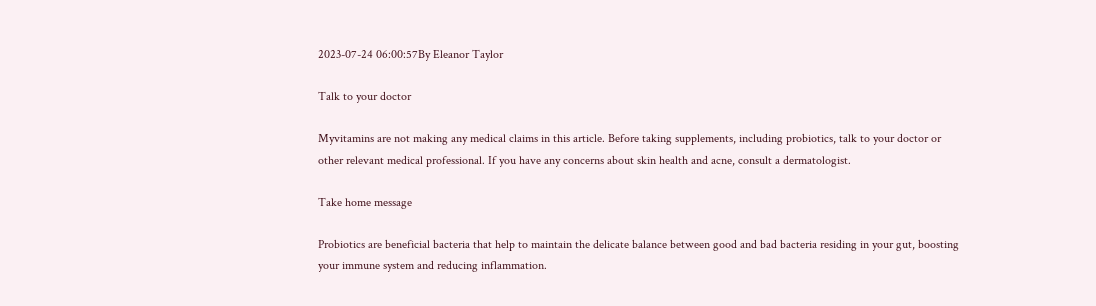2023-07-24 06:00:57By Eleanor Taylor

Talk to your doctor

Myvitamins are not making any medical claims in this article. Before taking supplements, including probiotics, talk to your doctor or other relevant medical professional. If you have any concerns about skin health and acne, consult a dermatologist.

Take home message

Probiotics are beneficial bacteria that help to maintain the delicate balance between good and bad bacteria residing in your gut, boosting your immune system and reducing inflammation.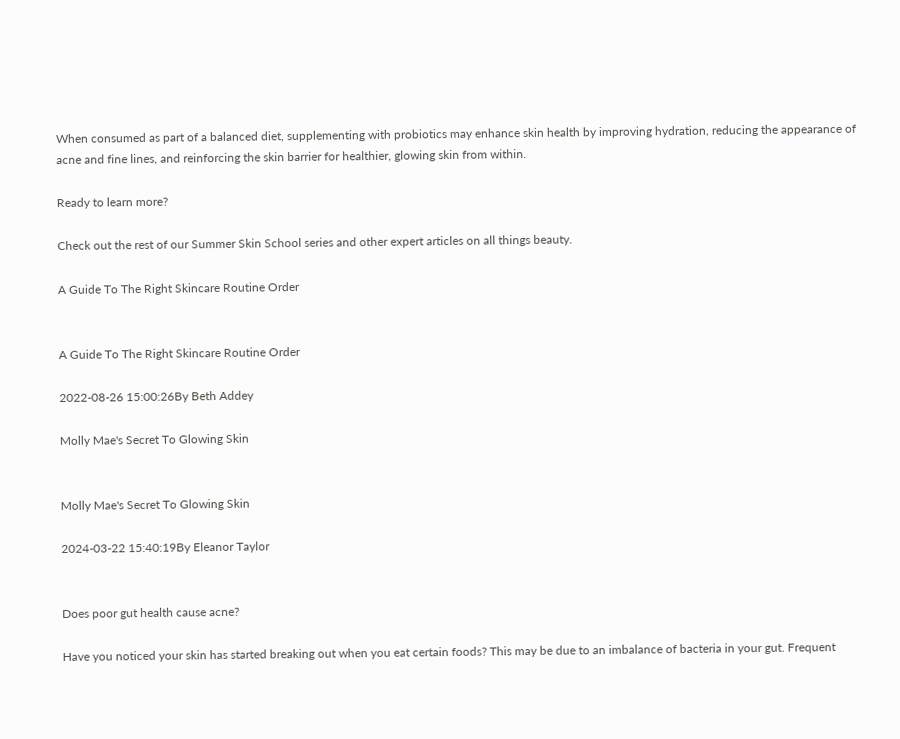When consumed as part of a balanced diet, supplementing with probiotics may enhance skin health by improving hydration, reducing the appearance of acne and fine lines, and reinforcing the skin barrier for healthier, glowing skin from within.

Ready to learn more?

Check out the rest of our Summer Skin School series and other expert articles on all things beauty.

A Guide To The Right Skincare Routine Order


A Guide To The Right Skincare Routine Order

2022-08-26 15:00:26By Beth Addey

Molly Mae's Secret To Glowing Skin


Molly Mae's Secret To Glowing Skin

2024-03-22 15:40:19By Eleanor Taylor


Does poor gut health cause acne?

Have you noticed your skin has started breaking out when you eat certain foods? This may be due to an imbalance of bacteria in your gut. Frequent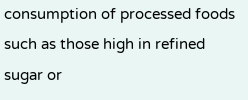consumption of processed foods such as those high in refined sugar or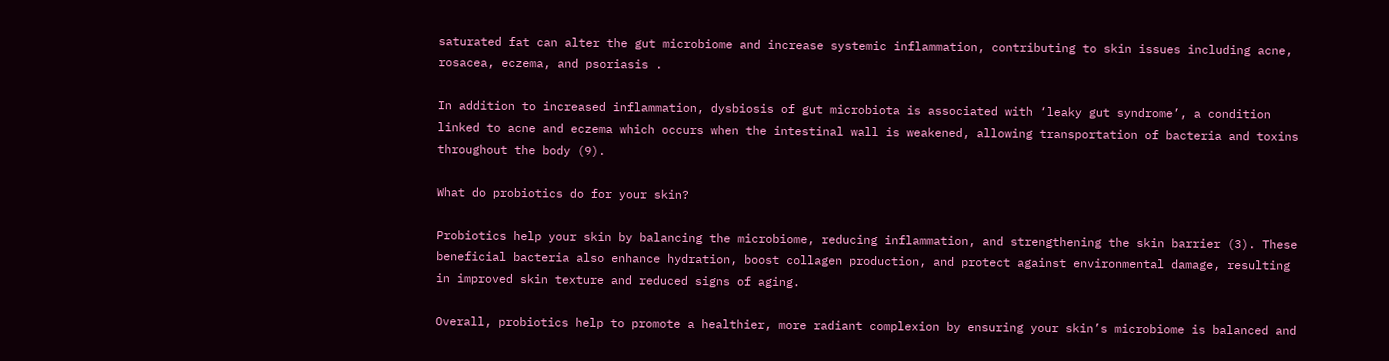saturated fat can alter the gut microbiome and increase systemic inflammation, contributing to skin issues including acne, rosacea, eczema, and psoriasis .

In addition to increased inflammation, dysbiosis of gut microbiota is associated with ‘leaky gut syndrome’, a condition linked to acne and eczema which occurs when the intestinal wall is weakened, allowing transportation of bacteria and toxins throughout the body (9).

What do probiotics do for your skin?

Probiotics help your skin by balancing the microbiome, reducing inflammation, and strengthening the skin barrier (3). These beneficial bacteria also enhance hydration, boost collagen production, and protect against environmental damage, resulting in improved skin texture and reduced signs of aging.

Overall, probiotics help to promote a healthier, more radiant complexion by ensuring your skin’s microbiome is balanced and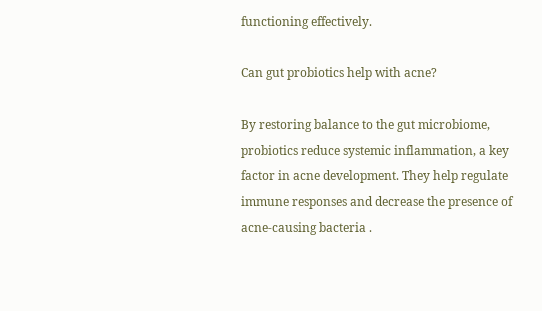functioning effectively.

Can gut probiotics help with acne?

By restoring balance to the gut microbiome, probiotics reduce systemic inflammation, a key factor in acne development. They help regulate immune responses and decrease the presence of acne-causing bacteria .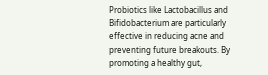Probiotics like Lactobacillus and Bifidobacterium are particularly effective in reducing acne and preventing future breakouts. By promoting a healthy gut,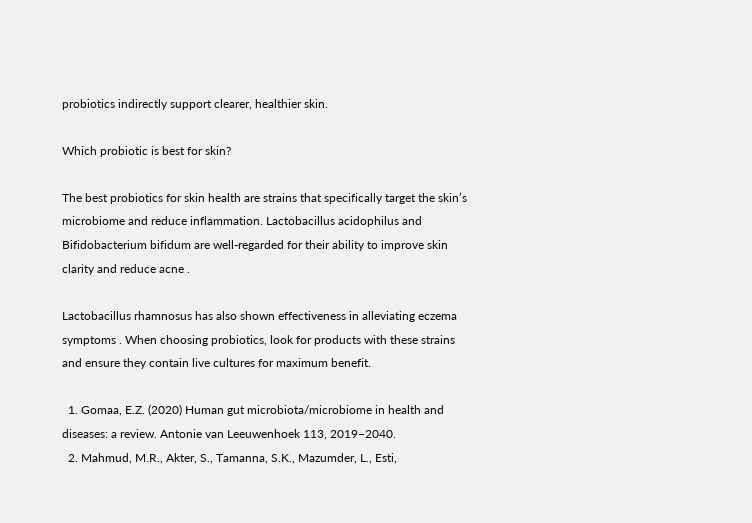probiotics indirectly support clearer, healthier skin.

Which probiotic is best for skin?

The best probiotics for skin health are strains that specifically target the skin’s microbiome and reduce inflammation. Lactobacillus acidophilus and Bifidobacterium bifidum are well-regarded for their ability to improve skin clarity and reduce acne .

Lactobacillus rhamnosus has also shown effectiveness in alleviating eczema symptoms . When choosing probiotics, look for products with these strains and ensure they contain live cultures for maximum benefit.

  1. Gomaa, E.Z. (2020) Human gut microbiota/microbiome in health and diseases: a review. Antonie van Leeuwenhoek 113, 2019–2040.
  2. Mahmud, M.R., Akter, S., Tamanna, S.K., Mazumder, L., Esti,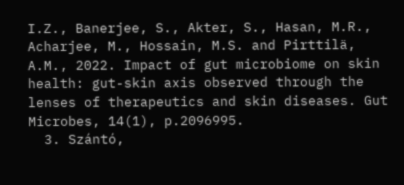I.Z., Banerjee, S., Akter, S., Hasan, M.R., Acharjee, M., Hossain, M.S. and Pirttilä, A.M., 2022. Impact of gut microbiome on skin health: gut-skin axis observed through the lenses of therapeutics and skin diseases. Gut Microbes, 14(1), p.2096995.
  3. Szántó,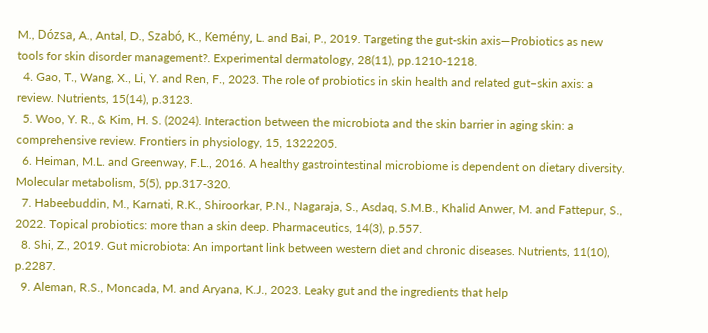M., Dózsa, A., Antal, D., Szabó, K., Kemény, L. and Bai, P., 2019. Targeting the gut‐skin axis—Probiotics as new tools for skin disorder management?. Experimental dermatology, 28(11), pp.1210-1218.
  4. Gao, T., Wang, X., Li, Y. and Ren, F., 2023. The role of probiotics in skin health and related gut–skin axis: a review. Nutrients, 15(14), p.3123.
  5. Woo, Y. R., & Kim, H. S. (2024). Interaction between the microbiota and the skin barrier in aging skin: a comprehensive review. Frontiers in physiology, 15, 1322205.
  6. Heiman, M.L. and Greenway, F.L., 2016. A healthy gastrointestinal microbiome is dependent on dietary diversity. Molecular metabolism, 5(5), pp.317-320.
  7. Habeebuddin, M., Karnati, R.K., Shiroorkar, P.N., Nagaraja, S., Asdaq, S.M.B., Khalid Anwer, M. and Fattepur, S., 2022. Topical probiotics: more than a skin deep. Pharmaceutics, 14(3), p.557.
  8. Shi, Z., 2019. Gut microbiota: An important link between western diet and chronic diseases. Nutrients, 11(10), p.2287.
  9. Aleman, R.S., Moncada, M. and Aryana, K.J., 2023. Leaky gut and the ingredients that help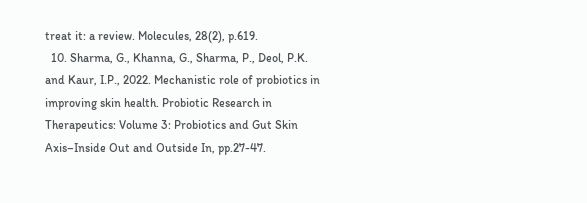treat it: a review. Molecules, 28(2), p.619.
  10. Sharma, G., Khanna, G., Sharma, P., Deol, P.K. and Kaur, I.P., 2022. Mechanistic role of probiotics in improving skin health. Probiotic Research in Therapeutics: Volume 3: Probiotics and Gut Skin Axis–Inside Out and Outside In, pp.27-47.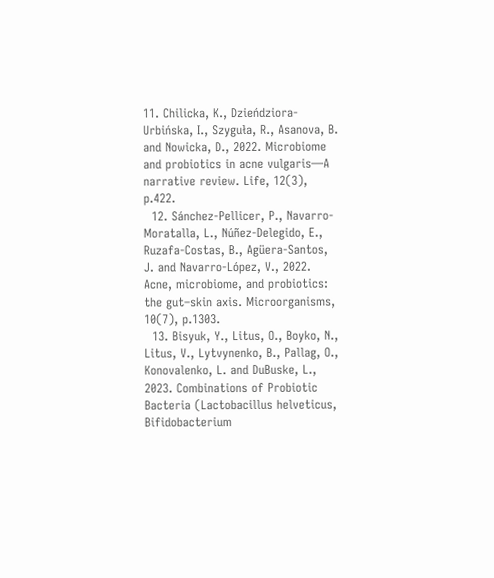11. Chilicka, K., Dzieńdziora-Urbińska, I., Szyguła, R., Asanova, B. and Nowicka, D., 2022. Microbiome and probiotics in acne vulgaris—A narrative review. Life, 12(3), p.422.
  12. Sánchez-Pellicer, P., Navarro-Moratalla, L., Núñez-Delegido, E., Ruzafa-Costas, B., Agüera-Santos, J. and Navarro-López, V., 2022. Acne, microbiome, and probiotics: the gut–skin axis. Microorganisms, 10(7), p.1303.
  13. Bisyuk, Y., Litus, O., Boyko, N., Litus, V., Lytvynenko, B., Pallag, O., Konovalenko, L. and DuBuske, L., 2023. Combinations of Probiotic Bacteria (Lactobacillus helveticus, Bifidobacterium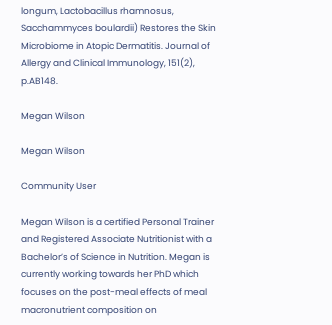longum, Lactobacillus rhamnosus, Sacchammyces boulardii) Restores the Skin Microbiome in Atopic Dermatitis. Journal of Allergy and Clinical Immunology, 151(2), p.AB148.

Megan Wilson

Megan Wilson

Community User

Megan Wilson is a certified Personal Trainer and Registered Associate Nutritionist with a Bachelor’s of Science in Nutrition. Megan is currently working towards her PhD which focuses on the post-meal effects of meal macronutrient composition on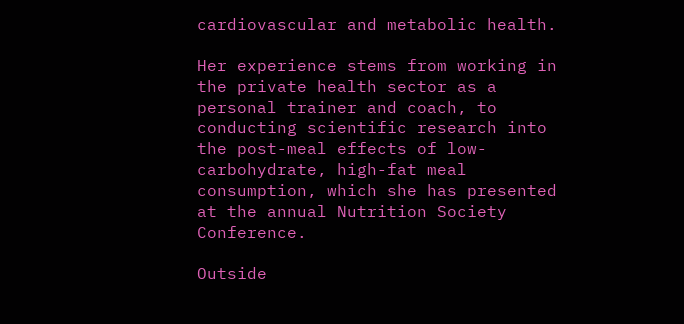cardiovascular and metabolic health.

Her experience stems from working in the private health sector as a personal trainer and coach, to conducting scientific research into the post-meal effects of low-carbohydrate, high-fat meal consumption, which she has presented at the annual Nutrition Society Conference.

Outside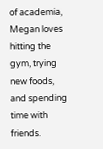of academia, Megan loves hitting the gym, trying new foods, and spending time with friends.